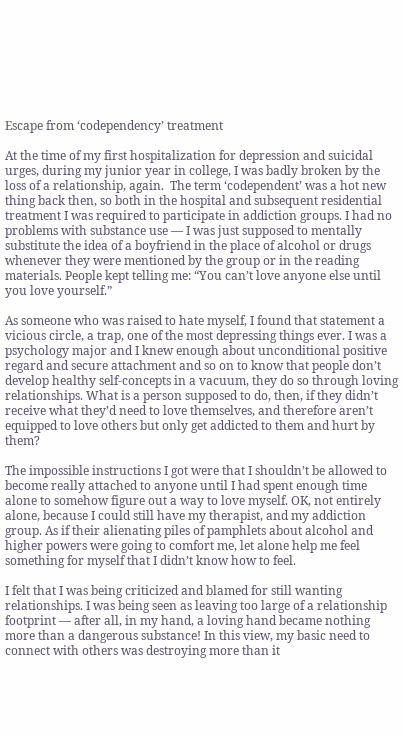Escape from ‘codependency’ treatment

At the time of my first hospitalization for depression and suicidal urges, during my junior year in college, I was badly broken by the loss of a relationship, again.  The term ‘codependent’ was a hot new thing back then, so both in the hospital and subsequent residential treatment I was required to participate in addiction groups. I had no problems with substance use — I was just supposed to mentally substitute the idea of a boyfriend in the place of alcohol or drugs whenever they were mentioned by the group or in the reading materials. People kept telling me: “You can’t love anyone else until you love yourself.”

As someone who was raised to hate myself, I found that statement a vicious circle, a trap, one of the most depressing things ever. I was a psychology major and I knew enough about unconditional positive regard and secure attachment and so on to know that people don’t develop healthy self-concepts in a vacuum, they do so through loving relationships. What is a person supposed to do, then, if they didn’t receive what they’d need to love themselves, and therefore aren’t equipped to love others but only get addicted to them and hurt by them?

The impossible instructions I got were that I shouldn’t be allowed to become really attached to anyone until I had spent enough time alone to somehow figure out a way to love myself. OK, not entirely alone, because I could still have my therapist, and my addiction group. As if their alienating piles of pamphlets about alcohol and higher powers were going to comfort me, let alone help me feel something for myself that I didn’t know how to feel.

I felt that I was being criticized and blamed for still wanting relationships. I was being seen as leaving too large of a relationship footprint — after all, in my hand, a loving hand became nothing more than a dangerous substance! In this view, my basic need to connect with others was destroying more than it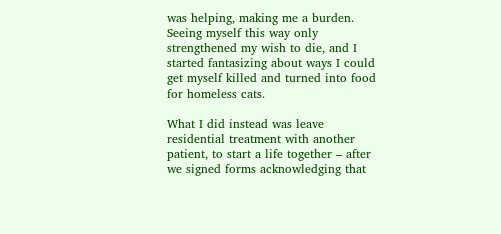was helping, making me a burden. Seeing myself this way only strengthened my wish to die, and I started fantasizing about ways I could get myself killed and turned into food for homeless cats.

What I did instead was leave residential treatment with another patient, to start a life together – after we signed forms acknowledging that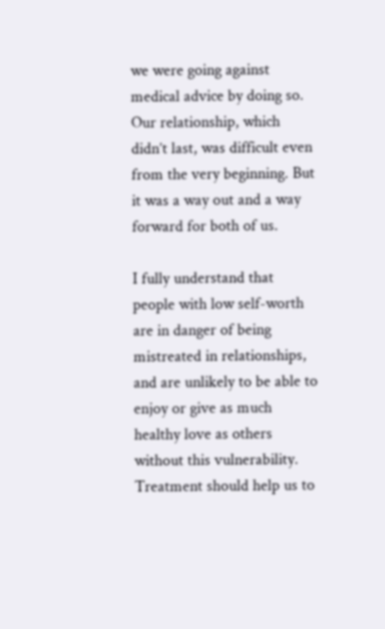we were going against medical advice by doing so. Our relationship, which didn’t last, was difficult even from the very beginning. But it was a way out and a way forward for both of us.

I fully understand that people with low self-worth are in danger of being mistreated in relationships, and are unlikely to be able to enjoy or give as much healthy love as others without this vulnerability. Treatment should help us to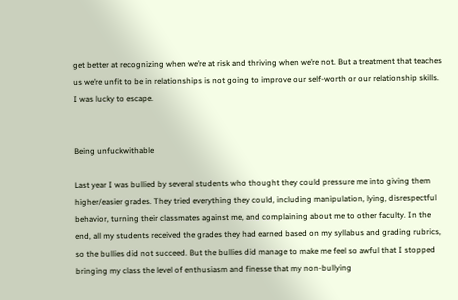get better at recognizing when we’re at risk and thriving when we’re not. But a treatment that teaches us we’re unfit to be in relationships is not going to improve our self-worth or our relationship skills. I was lucky to escape.


Being unfuckwithable

Last year I was bullied by several students who thought they could pressure me into giving them higher/easier grades. They tried everything they could, including manipulation, lying, disrespectful behavior, turning their classmates against me, and complaining about me to other faculty. In the end, all my students received the grades they had earned based on my syllabus and grading rubrics, so the bullies did not succeed. But the bullies did manage to make me feel so awful that I stopped bringing my class the level of enthusiasm and finesse that my non-bullying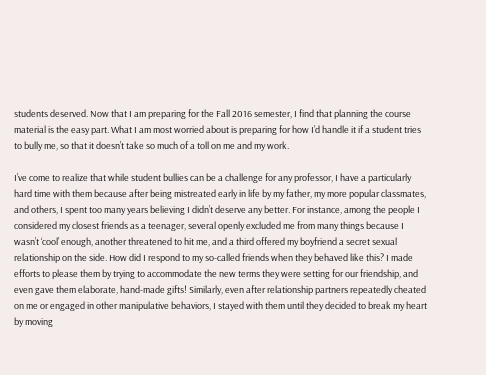students deserved. Now that I am preparing for the Fall 2016 semester, I find that planning the course material is the easy part. What I am most worried about is preparing for how I’d handle it if a student tries to bully me, so that it doesn’t take so much of a toll on me and my work.

I’ve come to realize that while student bullies can be a challenge for any professor, I have a particularly hard time with them because after being mistreated early in life by my father, my more popular classmates, and others, I spent too many years believing I didn’t deserve any better. For instance, among the people I considered my closest friends as a teenager, several openly excluded me from many things because I wasn’t ‘cool’ enough, another threatened to hit me, and a third offered my boyfriend a secret sexual relationship on the side. How did I respond to my so-called friends when they behaved like this? I made efforts to please them by trying to accommodate the new terms they were setting for our friendship, and even gave them elaborate, hand-made gifts! Similarly, even after relationship partners repeatedly cheated on me or engaged in other manipulative behaviors, I stayed with them until they decided to break my heart by moving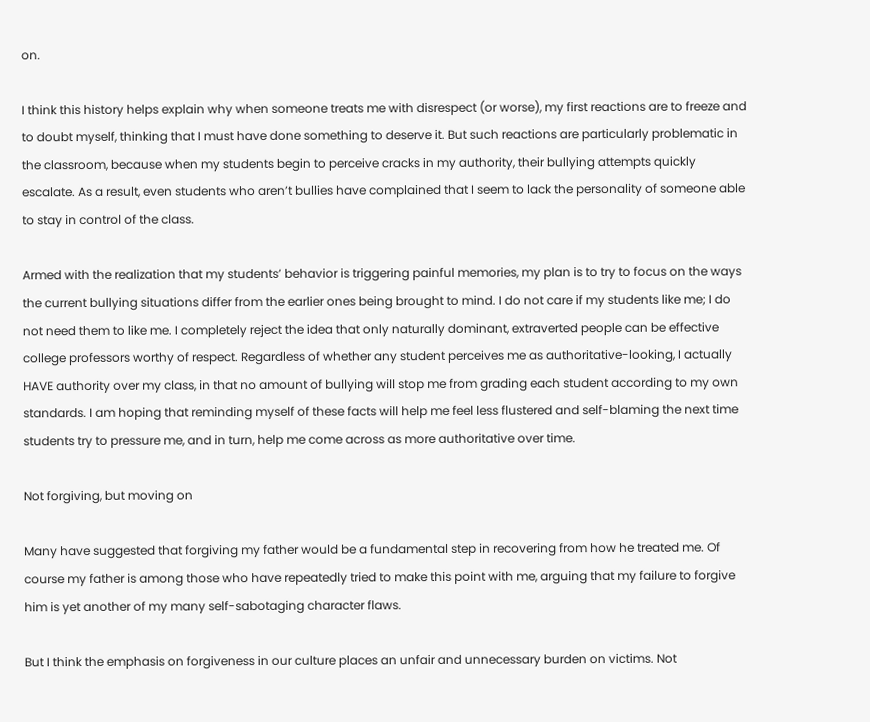on.

I think this history helps explain why when someone treats me with disrespect (or worse), my first reactions are to freeze and to doubt myself, thinking that I must have done something to deserve it. But such reactions are particularly problematic in the classroom, because when my students begin to perceive cracks in my authority, their bullying attempts quickly escalate. As a result, even students who aren’t bullies have complained that I seem to lack the personality of someone able to stay in control of the class.

Armed with the realization that my students’ behavior is triggering painful memories, my plan is to try to focus on the ways the current bullying situations differ from the earlier ones being brought to mind. I do not care if my students like me; I do not need them to like me. I completely reject the idea that only naturally dominant, extraverted people can be effective college professors worthy of respect. Regardless of whether any student perceives me as authoritative-looking, I actually HAVE authority over my class, in that no amount of bullying will stop me from grading each student according to my own standards. I am hoping that reminding myself of these facts will help me feel less flustered and self-blaming the next time students try to pressure me, and in turn, help me come across as more authoritative over time.

Not forgiving, but moving on

Many have suggested that forgiving my father would be a fundamental step in recovering from how he treated me. Of course my father is among those who have repeatedly tried to make this point with me, arguing that my failure to forgive him is yet another of my many self-sabotaging character flaws.

But I think the emphasis on forgiveness in our culture places an unfair and unnecessary burden on victims. Not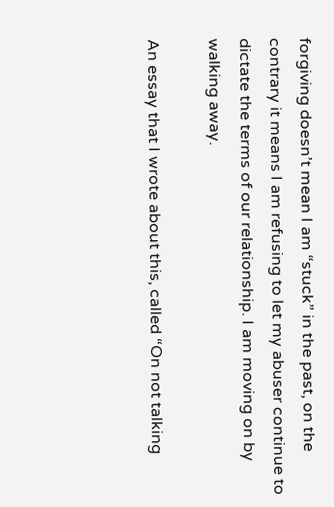forgiving doesn’t mean I am “stuck” in the past, on the contrary it means I am refusing to let my abuser continue to dictate the terms of our relationship. I am moving on by walking away.

An essay that I wrote about this, called “On not talking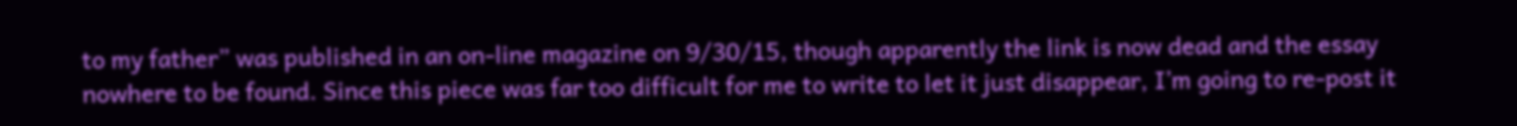to my father” was published in an on-line magazine on 9/30/15, though apparently the link is now dead and the essay nowhere to be found. Since this piece was far too difficult for me to write to let it just disappear, I’m going to re-post it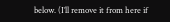below. (I’ll remove it from here if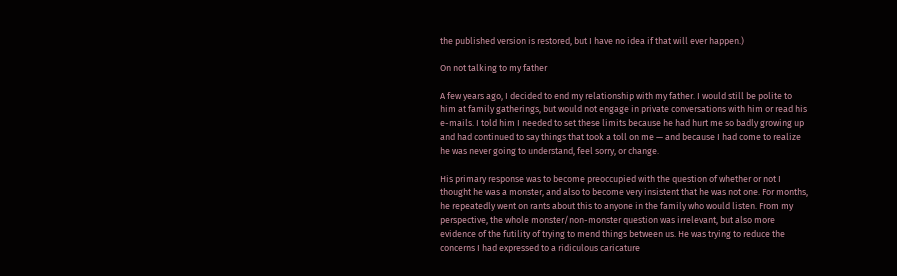the published version is restored, but I have no idea if that will ever happen.)

On not talking to my father

A few years ago, I decided to end my relationship with my father. I would still be polite to him at family gatherings, but would not engage in private conversations with him or read his e-mails. I told him I needed to set these limits because he had hurt me so badly growing up and had continued to say things that took a toll on me — and because I had come to realize he was never going to understand, feel sorry, or change.

His primary response was to become preoccupied with the question of whether or not I thought he was a monster, and also to become very insistent that he was not one. For months, he repeatedly went on rants about this to anyone in the family who would listen. From my perspective, the whole monster/non-monster question was irrelevant, but also more evidence of the futility of trying to mend things between us. He was trying to reduce the concerns I had expressed to a ridiculous caricature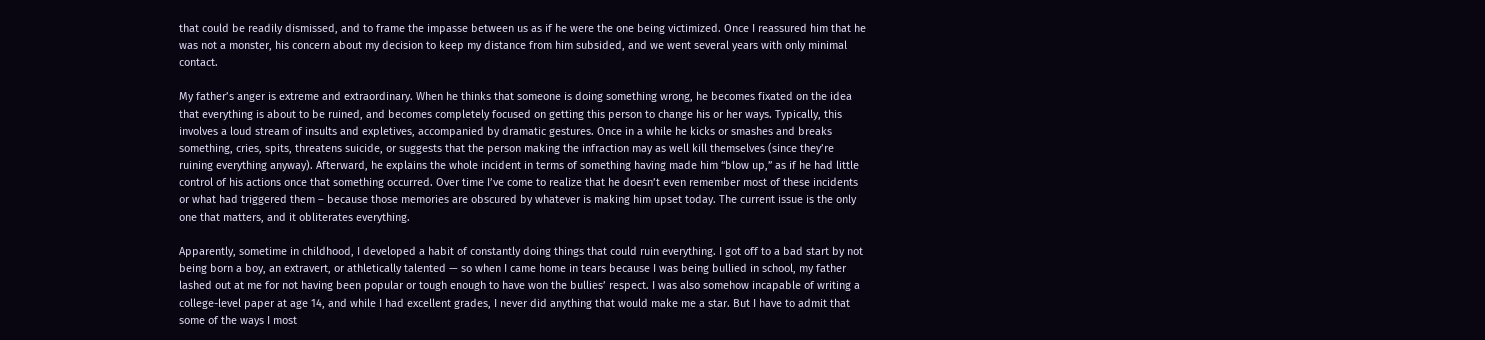that could be readily dismissed, and to frame the impasse between us as if he were the one being victimized. Once I reassured him that he was not a monster, his concern about my decision to keep my distance from him subsided, and we went several years with only minimal contact.

My father’s anger is extreme and extraordinary. When he thinks that someone is doing something wrong, he becomes fixated on the idea that everything is about to be ruined, and becomes completely focused on getting this person to change his or her ways. Typically, this involves a loud stream of insults and expletives, accompanied by dramatic gestures. Once in a while he kicks or smashes and breaks something, cries, spits, threatens suicide, or suggests that the person making the infraction may as well kill themselves (since they’re ruining everything anyway). Afterward, he explains the whole incident in terms of something having made him “blow up,” as if he had little control of his actions once that something occurred. Over time I’ve come to realize that he doesn’t even remember most of these incidents or what had triggered them – because those memories are obscured by whatever is making him upset today. The current issue is the only one that matters, and it obliterates everything.

Apparently, sometime in childhood, I developed a habit of constantly doing things that could ruin everything. I got off to a bad start by not being born a boy, an extravert, or athletically talented — so when I came home in tears because I was being bullied in school, my father lashed out at me for not having been popular or tough enough to have won the bullies’ respect. I was also somehow incapable of writing a college-level paper at age 14, and while I had excellent grades, I never did anything that would make me a star. But I have to admit that some of the ways I most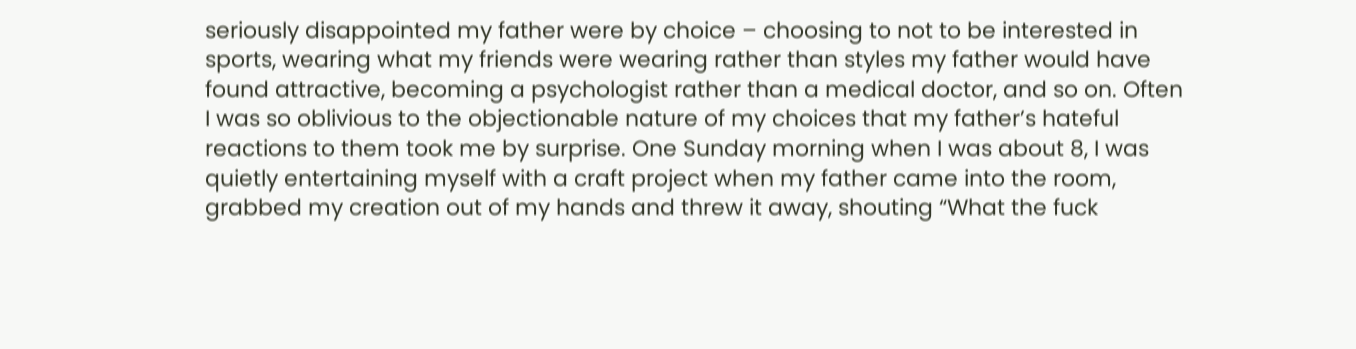seriously disappointed my father were by choice – choosing to not to be interested in sports, wearing what my friends were wearing rather than styles my father would have found attractive, becoming a psychologist rather than a medical doctor, and so on. Often I was so oblivious to the objectionable nature of my choices that my father’s hateful reactions to them took me by surprise. One Sunday morning when I was about 8, I was quietly entertaining myself with a craft project when my father came into the room, grabbed my creation out of my hands and threw it away, shouting “What the fuck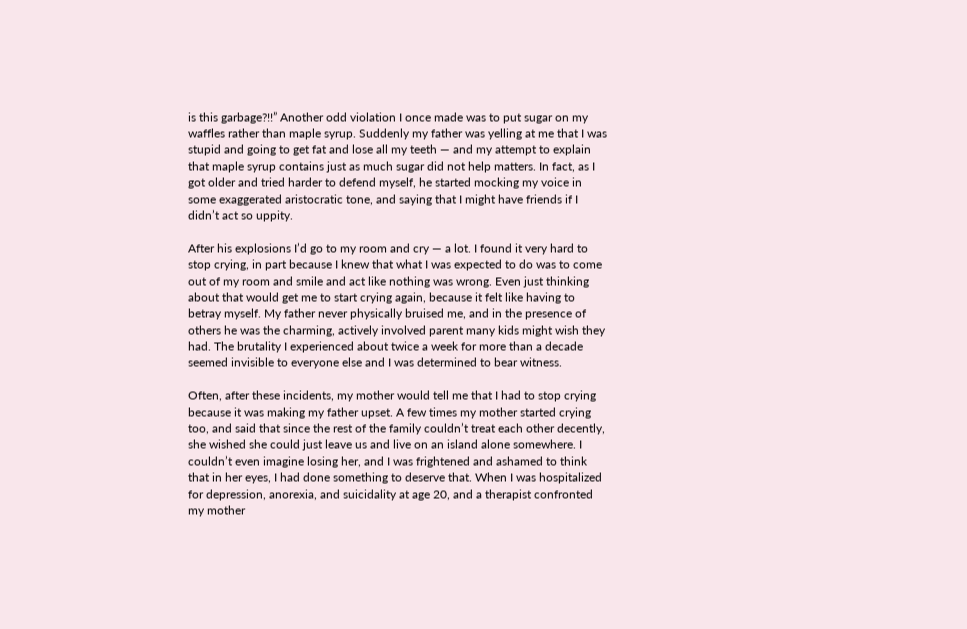is this garbage?!!” Another odd violation I once made was to put sugar on my waffles rather than maple syrup. Suddenly my father was yelling at me that I was stupid and going to get fat and lose all my teeth — and my attempt to explain that maple syrup contains just as much sugar did not help matters. In fact, as I got older and tried harder to defend myself, he started mocking my voice in some exaggerated aristocratic tone, and saying that I might have friends if I didn’t act so uppity.

After his explosions I’d go to my room and cry — a lot. I found it very hard to stop crying, in part because I knew that what I was expected to do was to come out of my room and smile and act like nothing was wrong. Even just thinking about that would get me to start crying again, because it felt like having to betray myself. My father never physically bruised me, and in the presence of others he was the charming, actively involved parent many kids might wish they had. The brutality I experienced about twice a week for more than a decade seemed invisible to everyone else and I was determined to bear witness.

Often, after these incidents, my mother would tell me that I had to stop crying because it was making my father upset. A few times my mother started crying too, and said that since the rest of the family couldn’t treat each other decently, she wished she could just leave us and live on an island alone somewhere. I couldn’t even imagine losing her, and I was frightened and ashamed to think that in her eyes, I had done something to deserve that. When I was hospitalized for depression, anorexia, and suicidality at age 20, and a therapist confronted my mother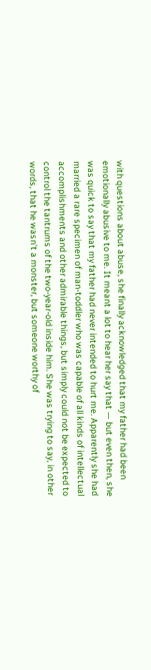with questions about abuse, she finally acknowledged that my father had been emotionally abusive to me. It meant a lot to hear her say that — but even then, she was quick to say that my father had never intended to hurt me. Apparently she had married a rare specimen of man-toddler who was capable of all kinds of intellectual accomplishments and other admirable things, but simply could not be expected to control the tantrums of the two-year-old inside him. She was trying to say, in other words, that he wasn’t a monster, but someone worthy of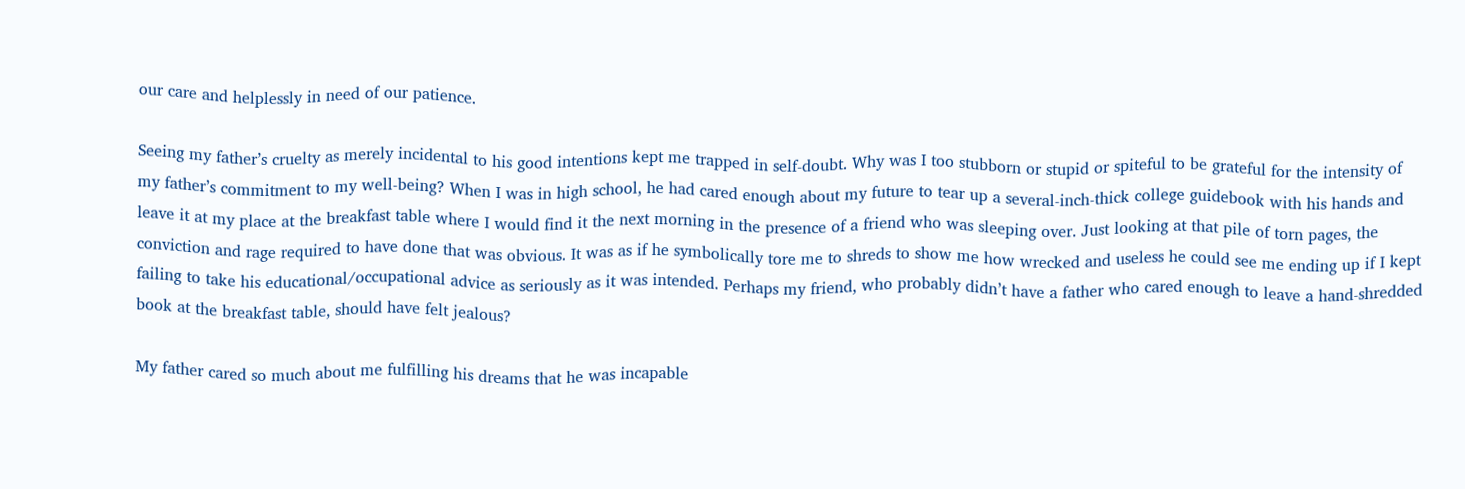our care and helplessly in need of our patience.

Seeing my father’s cruelty as merely incidental to his good intentions kept me trapped in self-doubt. Why was I too stubborn or stupid or spiteful to be grateful for the intensity of my father’s commitment to my well-being? When I was in high school, he had cared enough about my future to tear up a several-inch-thick college guidebook with his hands and leave it at my place at the breakfast table where I would find it the next morning in the presence of a friend who was sleeping over. Just looking at that pile of torn pages, the conviction and rage required to have done that was obvious. It was as if he symbolically tore me to shreds to show me how wrecked and useless he could see me ending up if I kept failing to take his educational/occupational advice as seriously as it was intended. Perhaps my friend, who probably didn’t have a father who cared enough to leave a hand-shredded book at the breakfast table, should have felt jealous?

My father cared so much about me fulfilling his dreams that he was incapable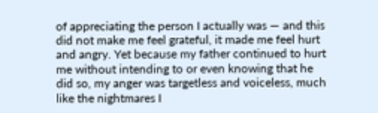of appreciating the person I actually was — and this did not make me feel grateful, it made me feel hurt and angry. Yet because my father continued to hurt me without intending to or even knowing that he did so, my anger was targetless and voiceless, much like the nightmares I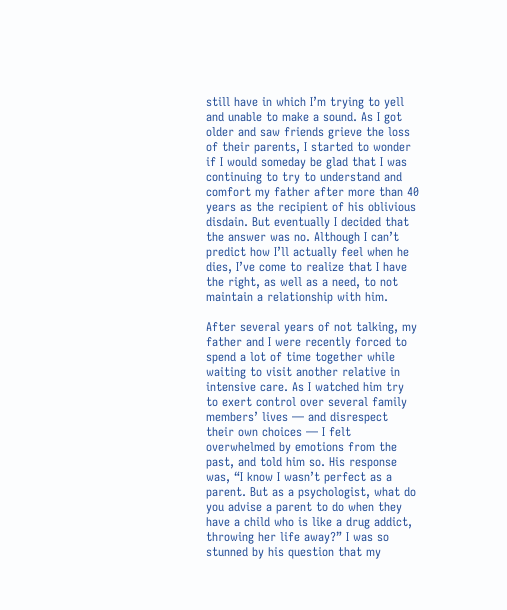still have in which I’m trying to yell and unable to make a sound. As I got older and saw friends grieve the loss of their parents, I started to wonder if I would someday be glad that I was continuing to try to understand and comfort my father after more than 40 years as the recipient of his oblivious disdain. But eventually I decided that the answer was no. Although I can’t predict how I’ll actually feel when he dies, I’ve come to realize that I have the right, as well as a need, to not maintain a relationship with him.

After several years of not talking, my father and I were recently forced to spend a lot of time together while waiting to visit another relative in intensive care. As I watched him try to exert control over several family members’ lives — and disrespect their own choices — I felt overwhelmed by emotions from the past, and told him so. His response was, “I know I wasn’t perfect as a parent. But as a psychologist, what do you advise a parent to do when they have a child who is like a drug addict, throwing her life away?” I was so stunned by his question that my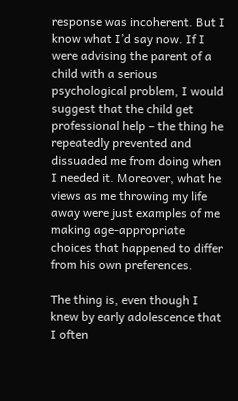response was incoherent. But I know what I’d say now. If I were advising the parent of a child with a serious psychological problem, I would suggest that the child get professional help – the thing he repeatedly prevented and dissuaded me from doing when I needed it. Moreover, what he views as me throwing my life away were just examples of me making age-appropriate choices that happened to differ from his own preferences.

The thing is, even though I knew by early adolescence that I often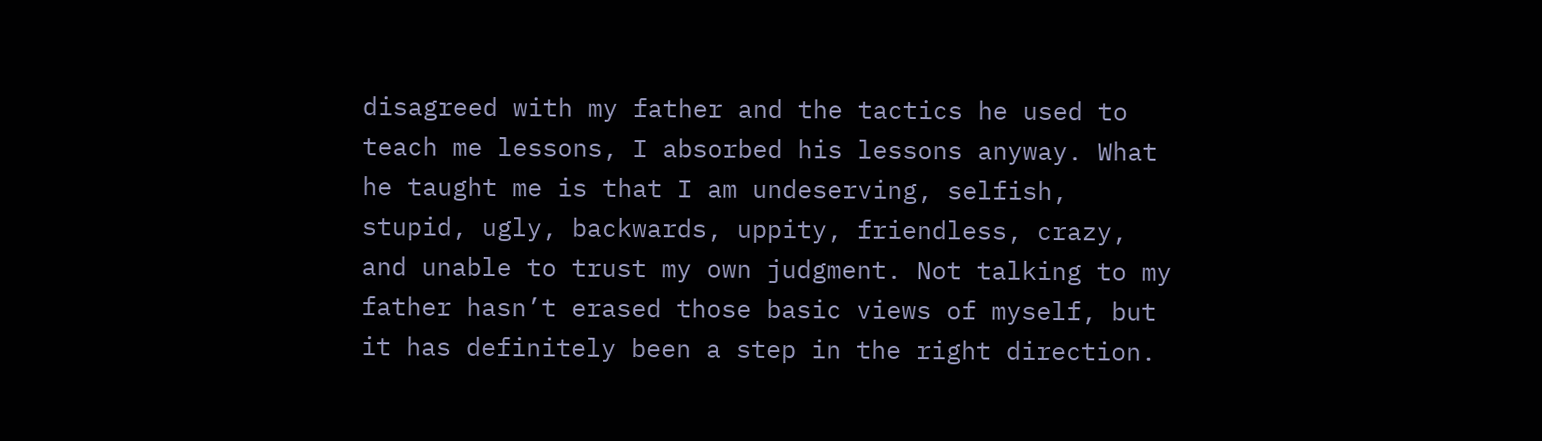disagreed with my father and the tactics he used to teach me lessons, I absorbed his lessons anyway. What he taught me is that I am undeserving, selfish, stupid, ugly, backwards, uppity, friendless, crazy, and unable to trust my own judgment. Not talking to my father hasn’t erased those basic views of myself, but it has definitely been a step in the right direction.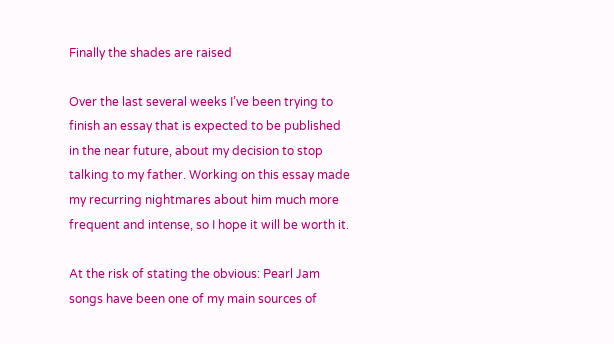Finally the shades are raised

Over the last several weeks I’ve been trying to finish an essay that is expected to be published in the near future, about my decision to stop talking to my father. Working on this essay made my recurring nightmares about him much more frequent and intense, so I hope it will be worth it.

At the risk of stating the obvious: Pearl Jam songs have been one of my main sources of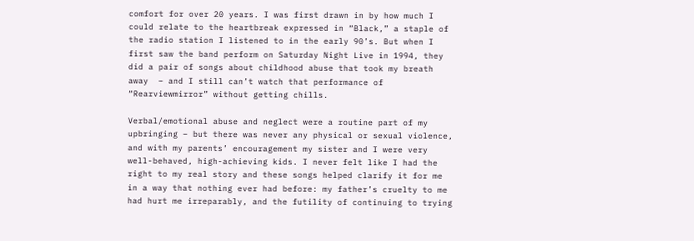comfort for over 20 years. I was first drawn in by how much I could relate to the heartbreak expressed in “Black,” a staple of the radio station I listened to in the early 90’s. But when I first saw the band perform on Saturday Night Live in 1994, they did a pair of songs about childhood abuse that took my breath away  – and I still can’t watch that performance of “Rearviewmirror” without getting chills.

Verbal/emotional abuse and neglect were a routine part of my upbringing – but there was never any physical or sexual violence, and with my parents’ encouragement my sister and I were very well-behaved, high-achieving kids. I never felt like I had the right to my real story and these songs helped clarify it for me in a way that nothing ever had before: my father’s cruelty to me had hurt me irreparably, and the futility of continuing to trying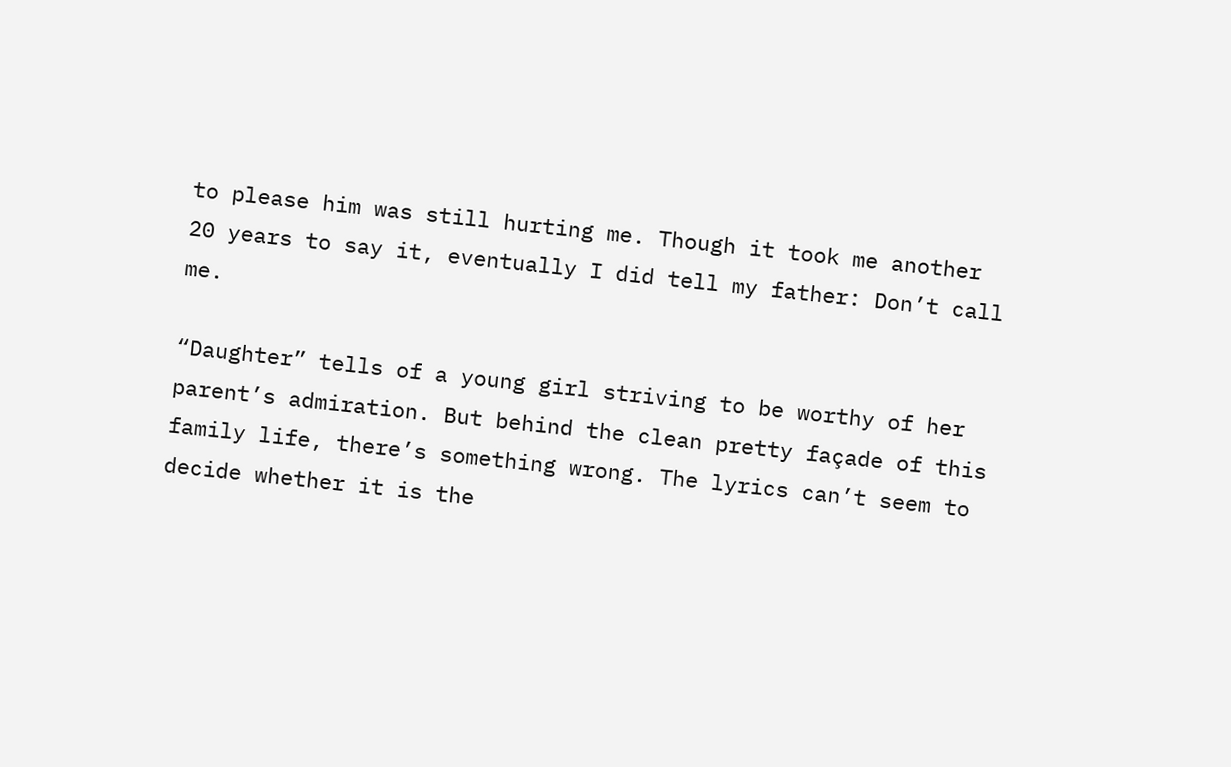to please him was still hurting me. Though it took me another 20 years to say it, eventually I did tell my father: Don’t call me.

“Daughter” tells of a young girl striving to be worthy of her parent’s admiration. But behind the clean pretty façade of this family life, there’s something wrong. The lyrics can’t seem to decide whether it is the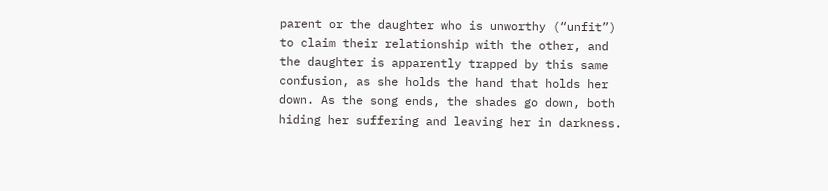parent or the daughter who is unworthy (“unfit”) to claim their relationship with the other, and the daughter is apparently trapped by this same confusion, as she holds the hand that holds her down. As the song ends, the shades go down, both hiding her suffering and leaving her in darkness.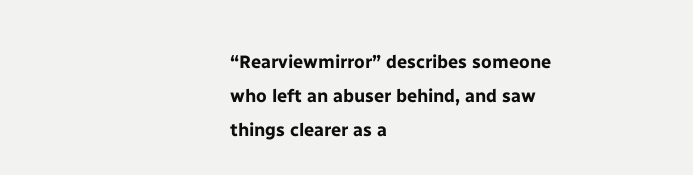“Rearviewmirror” describes someone who left an abuser behind, and saw things clearer as a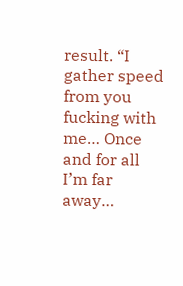result. “I gather speed from you fucking with me… Once and for all I’m far away…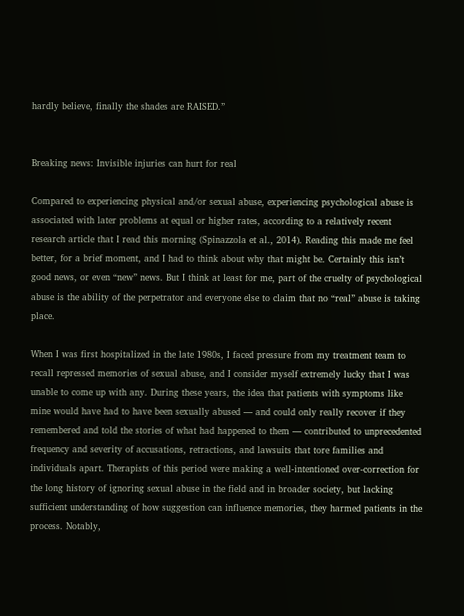hardly believe, finally the shades are RAISED.”


Breaking news: Invisible injuries can hurt for real

Compared to experiencing physical and/or sexual abuse, experiencing psychological abuse is associated with later problems at equal or higher rates, according to a relatively recent research article that I read this morning (Spinazzola et al., 2014). Reading this made me feel better, for a brief moment, and I had to think about why that might be. Certainly this isn’t good news, or even “new” news. But I think at least for me, part of the cruelty of psychological abuse is the ability of the perpetrator and everyone else to claim that no “real” abuse is taking place.

When I was first hospitalized in the late 1980s, I faced pressure from my treatment team to recall repressed memories of sexual abuse, and I consider myself extremely lucky that I was unable to come up with any. During these years, the idea that patients with symptoms like mine would have had to have been sexually abused — and could only really recover if they remembered and told the stories of what had happened to them — contributed to unprecedented frequency and severity of accusations, retractions, and lawsuits that tore families and individuals apart. Therapists of this period were making a well-intentioned over-correction for the long history of ignoring sexual abuse in the field and in broader society, but lacking sufficient understanding of how suggestion can influence memories, they harmed patients in the process. Notably,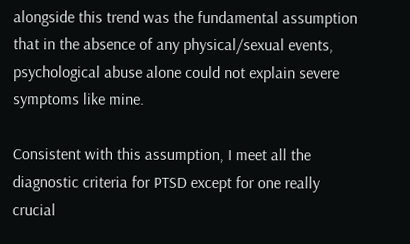alongside this trend was the fundamental assumption that in the absence of any physical/sexual events, psychological abuse alone could not explain severe symptoms like mine.

Consistent with this assumption, I meet all the diagnostic criteria for PTSD except for one really crucial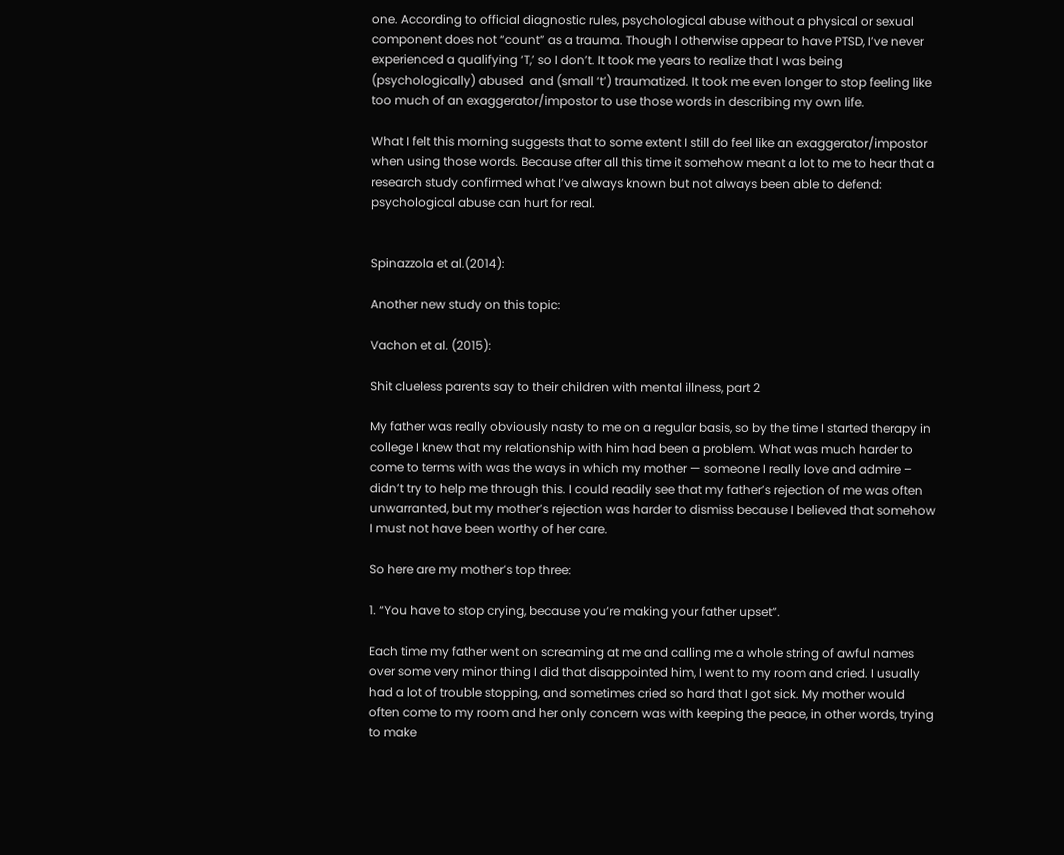one. According to official diagnostic rules, psychological abuse without a physical or sexual component does not “count” as a trauma. Though I otherwise appear to have PTSD, I’ve never experienced a qualifying ‘T,’ so I don’t. It took me years to realize that I was being (psychologically) abused  and (small ‘t’) traumatized. It took me even longer to stop feeling like too much of an exaggerator/impostor to use those words in describing my own life.

What I felt this morning suggests that to some extent I still do feel like an exaggerator/impostor when using those words. Because after all this time it somehow meant a lot to me to hear that a research study confirmed what I’ve always known but not always been able to defend:  psychological abuse can hurt for real.


Spinazzola et al.(2014):

Another new study on this topic:

Vachon et al. (2015):

Shit clueless parents say to their children with mental illness, part 2

My father was really obviously nasty to me on a regular basis, so by the time I started therapy in college I knew that my relationship with him had been a problem. What was much harder to come to terms with was the ways in which my mother — someone I really love and admire – didn’t try to help me through this. I could readily see that my father’s rejection of me was often unwarranted, but my mother’s rejection was harder to dismiss because I believed that somehow I must not have been worthy of her care.

So here are my mother’s top three:

1. “You have to stop crying, because you’re making your father upset”.

Each time my father went on screaming at me and calling me a whole string of awful names over some very minor thing I did that disappointed him, I went to my room and cried. I usually had a lot of trouble stopping, and sometimes cried so hard that I got sick. My mother would often come to my room and her only concern was with keeping the peace, in other words, trying to make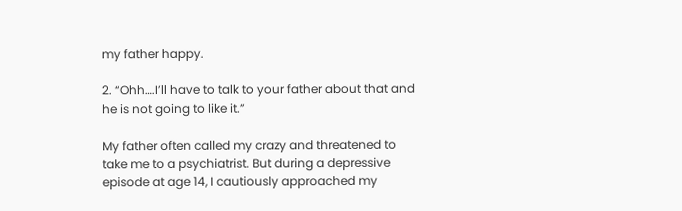my father happy.

2. “Ohh….I’ll have to talk to your father about that and he is not going to like it.”

My father often called my crazy and threatened to take me to a psychiatrist. But during a depressive episode at age 14, I cautiously approached my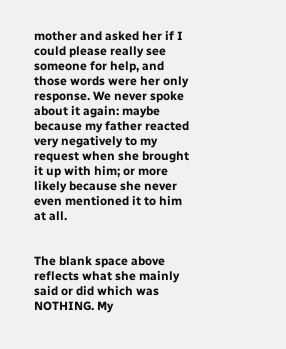mother and asked her if I could please really see someone for help, and those words were her only response. We never spoke about it again: maybe because my father reacted very negatively to my request when she brought it up with him; or more likely because she never even mentioned it to him at all.


The blank space above reflects what she mainly said or did which was NOTHING. My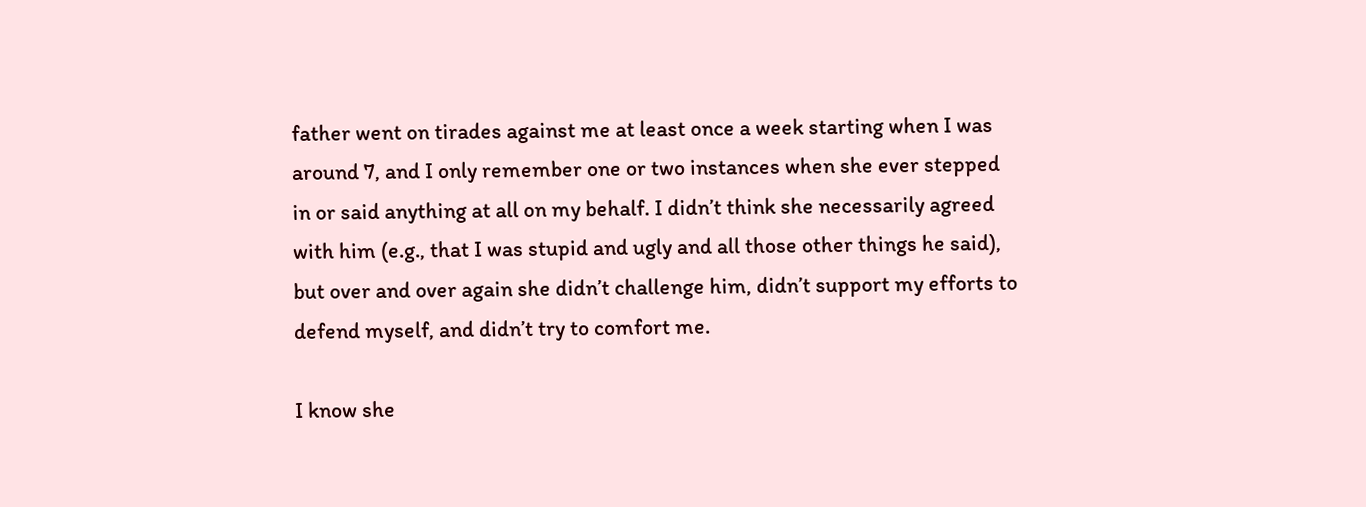father went on tirades against me at least once a week starting when I was around 7, and I only remember one or two instances when she ever stepped in or said anything at all on my behalf. I didn’t think she necessarily agreed with him (e.g., that I was stupid and ugly and all those other things he said), but over and over again she didn’t challenge him, didn’t support my efforts to defend myself, and didn’t try to comfort me.

I know she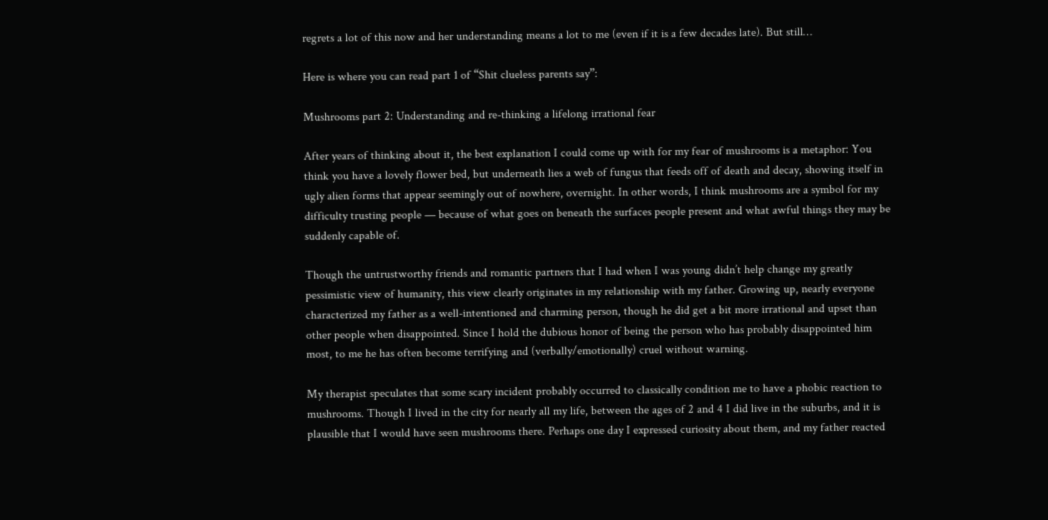regrets a lot of this now and her understanding means a lot to me (even if it is a few decades late). But still…

Here is where you can read part 1 of “Shit clueless parents say”:

Mushrooms part 2: Understanding and re-thinking a lifelong irrational fear

After years of thinking about it, the best explanation I could come up with for my fear of mushrooms is a metaphor: You think you have a lovely flower bed, but underneath lies a web of fungus that feeds off of death and decay, showing itself in ugly alien forms that appear seemingly out of nowhere, overnight. In other words, I think mushrooms are a symbol for my difficulty trusting people — because of what goes on beneath the surfaces people present and what awful things they may be suddenly capable of.

Though the untrustworthy friends and romantic partners that I had when I was young didn’t help change my greatly pessimistic view of humanity, this view clearly originates in my relationship with my father. Growing up, nearly everyone characterized my father as a well-intentioned and charming person, though he did get a bit more irrational and upset than other people when disappointed. Since I hold the dubious honor of being the person who has probably disappointed him most, to me he has often become terrifying and (verbally/emotionally) cruel without warning.

My therapist speculates that some scary incident probably occurred to classically condition me to have a phobic reaction to mushrooms. Though I lived in the city for nearly all my life, between the ages of 2 and 4 I did live in the suburbs, and it is plausible that I would have seen mushrooms there. Perhaps one day I expressed curiosity about them, and my father reacted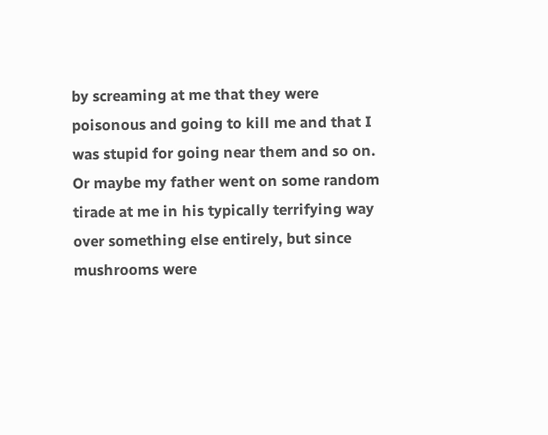by screaming at me that they were poisonous and going to kill me and that I was stupid for going near them and so on. Or maybe my father went on some random tirade at me in his typically terrifying way over something else entirely, but since mushrooms were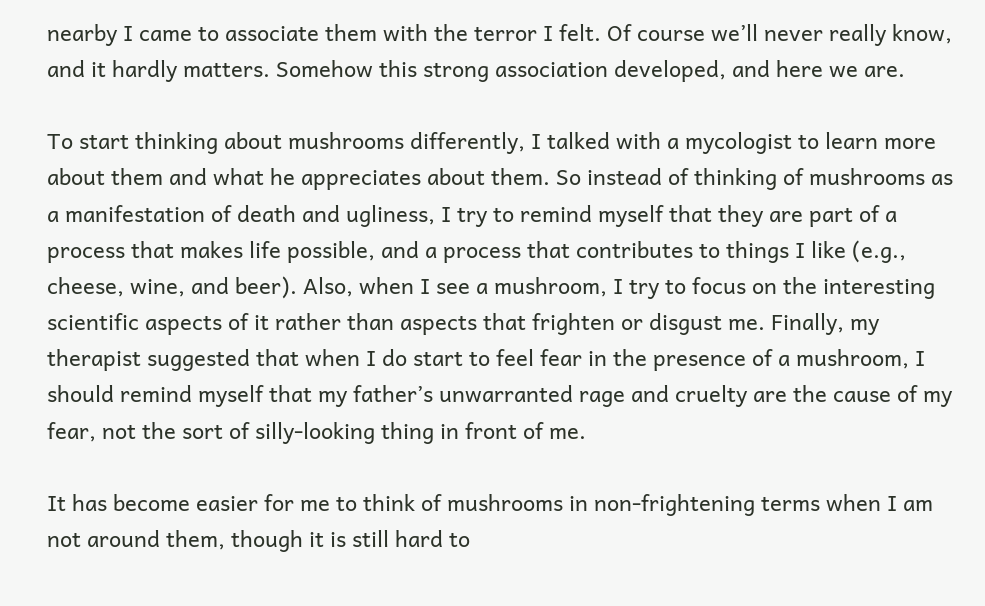nearby I came to associate them with the terror I felt. Of course we’ll never really know, and it hardly matters. Somehow this strong association developed, and here we are.

To start thinking about mushrooms differently, I talked with a mycologist to learn more about them and what he appreciates about them. So instead of thinking of mushrooms as a manifestation of death and ugliness, I try to remind myself that they are part of a process that makes life possible, and a process that contributes to things I like (e.g., cheese, wine, and beer). Also, when I see a mushroom, I try to focus on the interesting scientific aspects of it rather than aspects that frighten or disgust me. Finally, my therapist suggested that when I do start to feel fear in the presence of a mushroom, I should remind myself that my father’s unwarranted rage and cruelty are the cause of my fear, not the sort of silly-looking thing in front of me.

It has become easier for me to think of mushrooms in non-frightening terms when I am not around them, though it is still hard to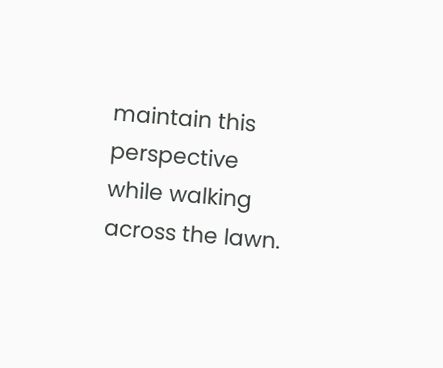maintain this perspective while walking across the lawn.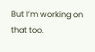But I’m working on that too.